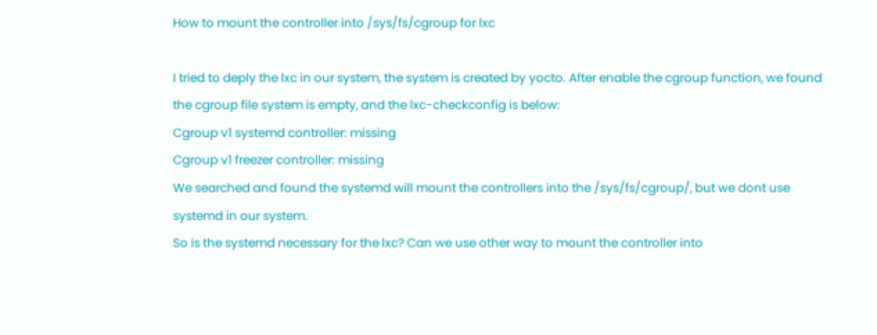How to mount the controller into /sys/fs/cgroup for lxc

I tried to deply the lxc in our system, the system is created by yocto. After enable the cgroup function, we found the cgroup file system is empty, and the lxc-checkconfig is below:
Cgroup v1 systemd controller: missing
Cgroup v1 freezer controller: missing
We searched and found the systemd will mount the controllers into the /sys/fs/cgroup/, but we dont use systemd in our system.
So is the systemd necessary for the lxc? Can we use other way to mount the controller into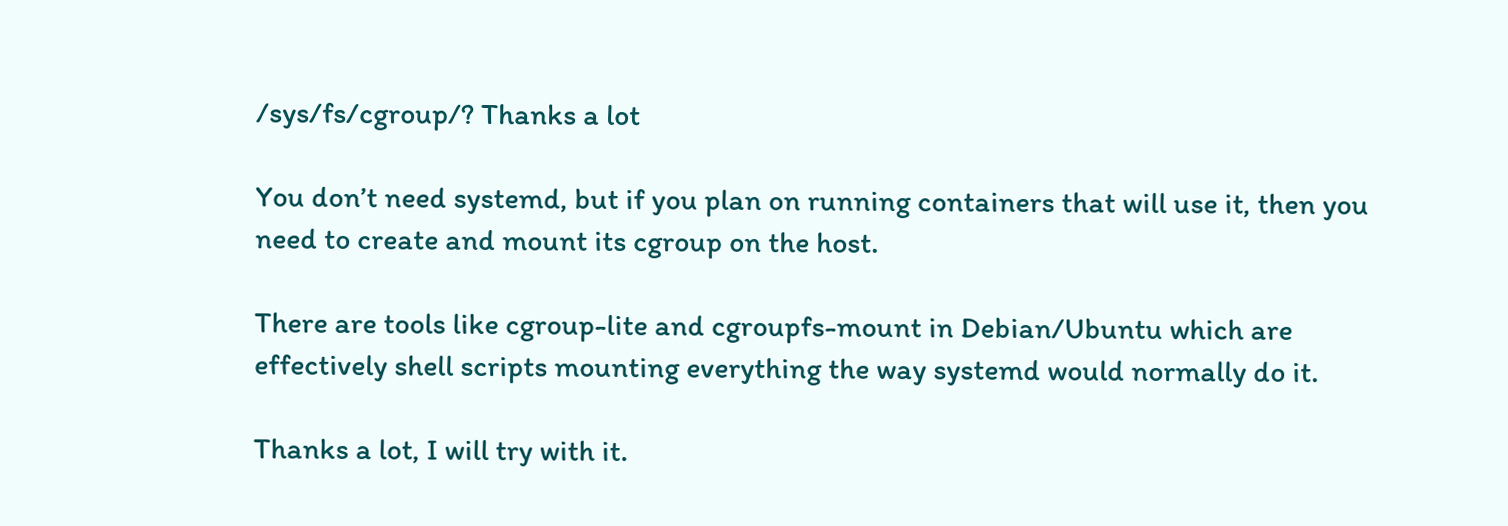/sys/fs/cgroup/? Thanks a lot

You don’t need systemd, but if you plan on running containers that will use it, then you need to create and mount its cgroup on the host.

There are tools like cgroup-lite and cgroupfs-mount in Debian/Ubuntu which are effectively shell scripts mounting everything the way systemd would normally do it.

Thanks a lot, I will try with it.